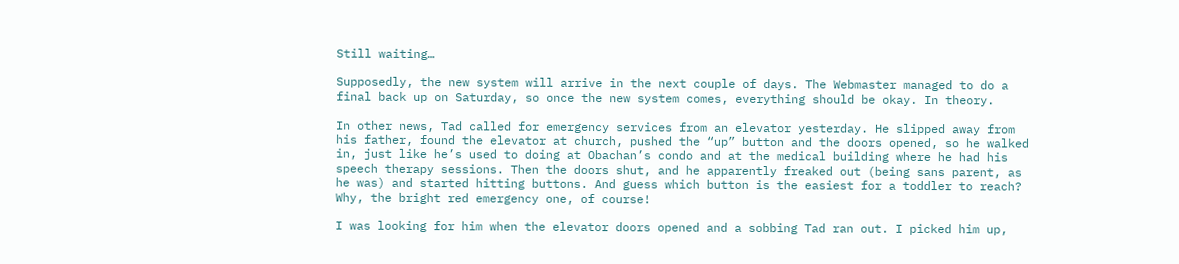Still waiting…

Supposedly, the new system will arrive in the next couple of days. The Webmaster managed to do a final back up on Saturday, so once the new system comes, everything should be okay. In theory.

In other news, Tad called for emergency services from an elevator yesterday. He slipped away from his father, found the elevator at church, pushed the “up” button and the doors opened, so he walked in, just like he’s used to doing at Obachan’s condo and at the medical building where he had his speech therapy sessions. Then the doors shut, and he apparently freaked out (being sans parent, as he was) and started hitting buttons. And guess which button is the easiest for a toddler to reach? Why, the bright red emergency one, of course!

I was looking for him when the elevator doors opened and a sobbing Tad ran out. I picked him up,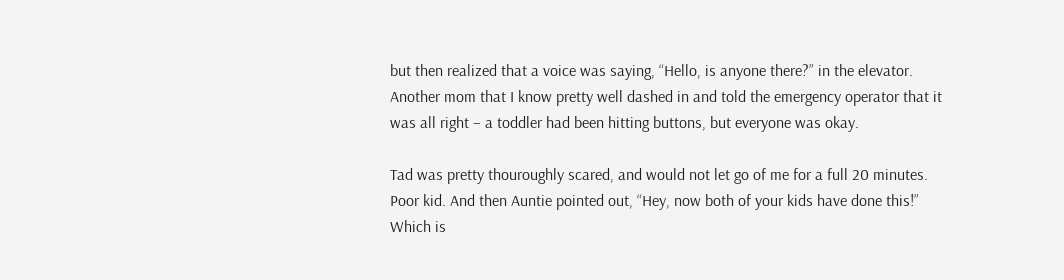but then realized that a voice was saying, “Hello, is anyone there?” in the elevator. Another mom that I know pretty well dashed in and told the emergency operator that it was all right – a toddler had been hitting buttons, but everyone was okay.

Tad was pretty thouroughly scared, and would not let go of me for a full 20 minutes. Poor kid. And then Auntie pointed out, “Hey, now both of your kids have done this!” Which is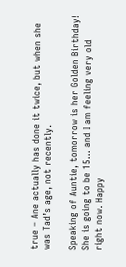true – Ane actually has done it twice, but when she was Tad’s age, not recently.

Speaking of Auntie, tomorrow is her Golden Birthday! She is going to be 15… and I am feeling very old right now. Happy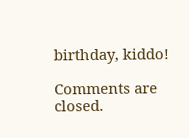birthday, kiddo!

Comments are closed.